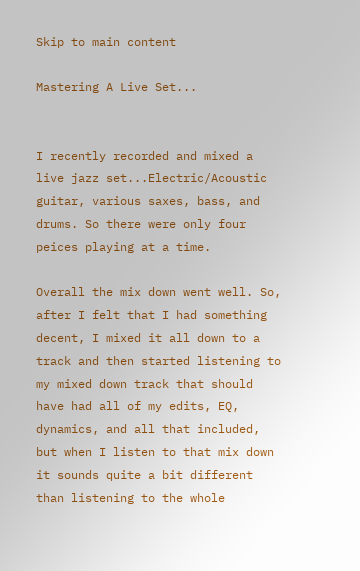Skip to main content

Mastering A Live Set...


I recently recorded and mixed a live jazz set...Electric/Acoustic guitar, various saxes, bass, and drums. So there were only four peices playing at a time.

Overall the mix down went well. So, after I felt that I had something decent, I mixed it all down to a track and then started listening to my mixed down track that should have had all of my edits, EQ, dynamics, and all that included, but when I listen to that mix down it sounds quite a bit different than listening to the whole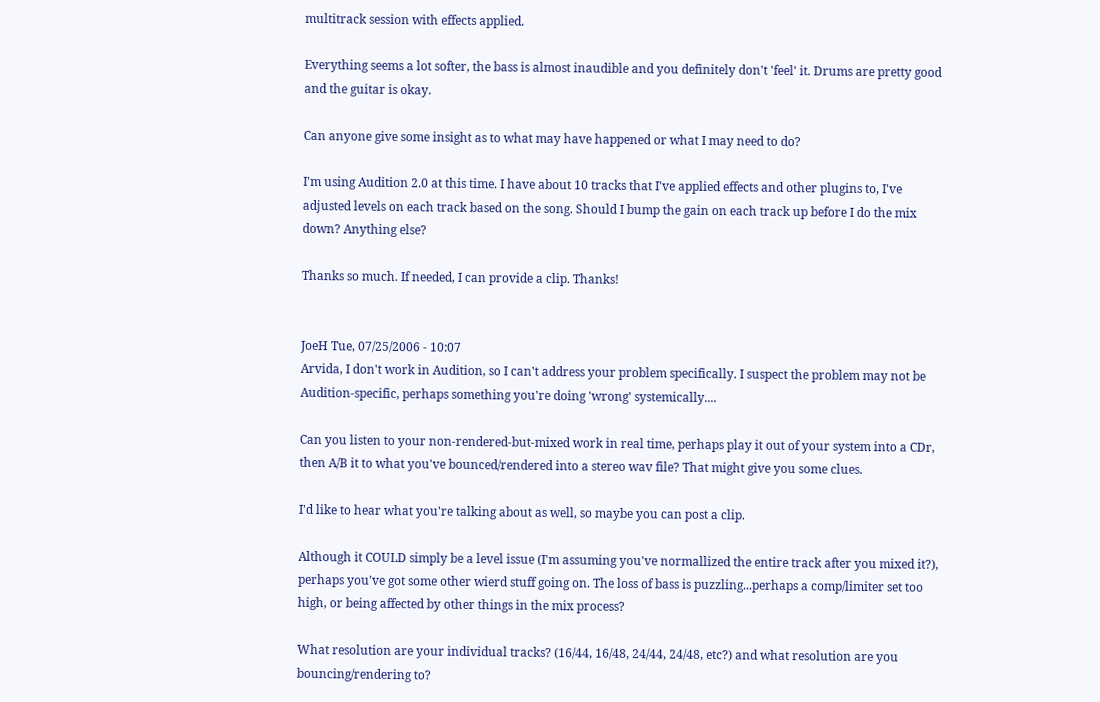multitrack session with effects applied.

Everything seems a lot softer, the bass is almost inaudible and you definitely don't 'feel' it. Drums are pretty good and the guitar is okay.

Can anyone give some insight as to what may have happened or what I may need to do?

I'm using Audition 2.0 at this time. I have about 10 tracks that I've applied effects and other plugins to, I've adjusted levels on each track based on the song. Should I bump the gain on each track up before I do the mix down? Anything else?

Thanks so much. If needed, I can provide a clip. Thanks!


JoeH Tue, 07/25/2006 - 10:07
Arvida, I don't work in Audition, so I can't address your problem specifically. I suspect the problem may not be Audition-specific, perhaps something you're doing 'wrong' systemically....

Can you listen to your non-rendered-but-mixed work in real time, perhaps play it out of your system into a CDr, then A/B it to what you've bounced/rendered into a stereo wav file? That might give you some clues.

I'd like to hear what you're talking about as well, so maybe you can post a clip.

Although it COULD simply be a level issue (I'm assuming you've normallized the entire track after you mixed it?), perhaps you've got some other wierd stuff going on. The loss of bass is puzzling...perhaps a comp/limiter set too high, or being affected by other things in the mix process?

What resolution are your individual tracks? (16/44, 16/48, 24/44, 24/48, etc?) and what resolution are you bouncing/rendering to?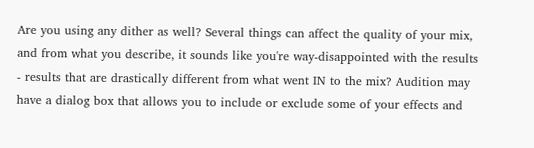Are you using any dither as well? Several things can affect the quality of your mix, and from what you describe, it sounds like you're way-disappointed with the results - results that are drastically different from what went IN to the mix? Audition may have a dialog box that allows you to include or exclude some of your effects and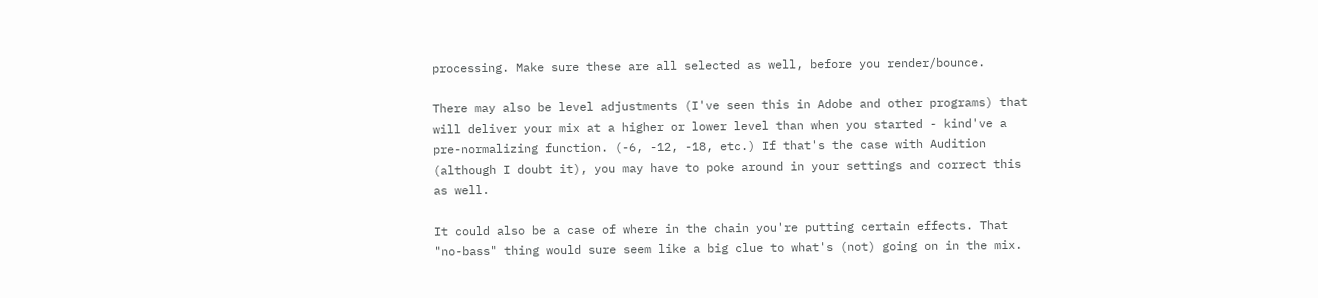processing. Make sure these are all selected as well, before you render/bounce.

There may also be level adjustments (I've seen this in Adobe and other programs) that will deliver your mix at a higher or lower level than when you started - kind've a pre-normalizing function. (-6, -12, -18, etc.) If that's the case with Audition (although I doubt it), you may have to poke around in your settings and correct this as well.

It could also be a case of where in the chain you're putting certain effects. That "no-bass" thing would sure seem like a big clue to what's (not) going on in the mix.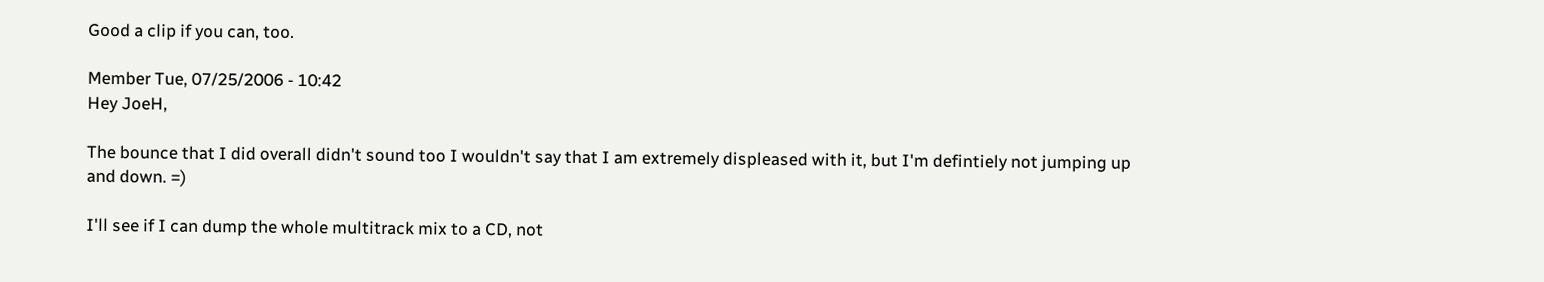Good a clip if you can, too.

Member Tue, 07/25/2006 - 10:42
Hey JoeH,

The bounce that I did overall didn't sound too I wouldn't say that I am extremely displeased with it, but I'm defintiely not jumping up and down. =)

I'll see if I can dump the whole multitrack mix to a CD, not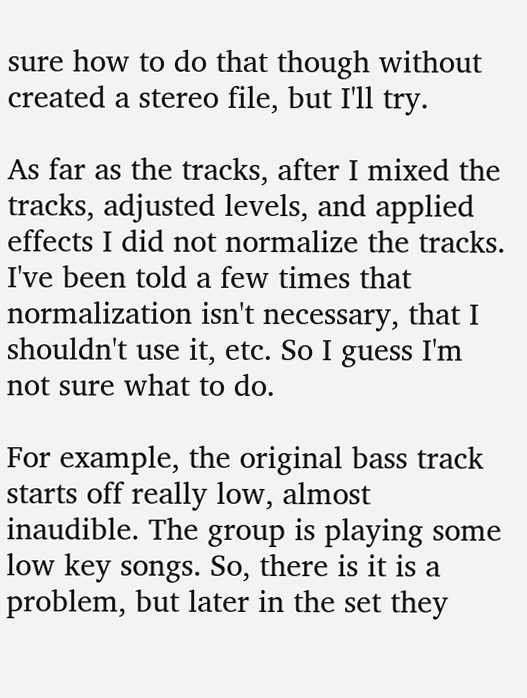sure how to do that though without created a stereo file, but I'll try.

As far as the tracks, after I mixed the tracks, adjusted levels, and applied effects I did not normalize the tracks. I've been told a few times that normalization isn't necessary, that I shouldn't use it, etc. So I guess I'm not sure what to do.

For example, the original bass track starts off really low, almost inaudible. The group is playing some low key songs. So, there is it is a problem, but later in the set they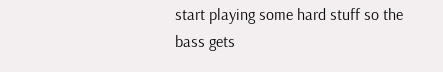start playing some hard stuff so the bass gets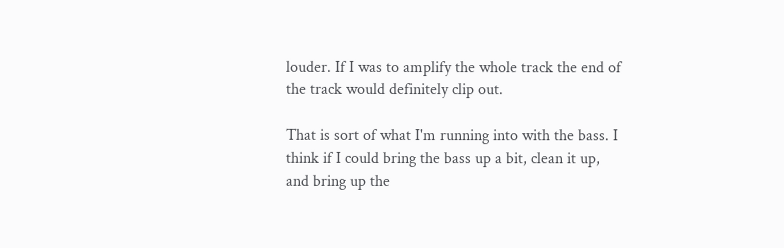louder. If I was to amplify the whole track the end of the track would definitely clip out.

That is sort of what I'm running into with the bass. I think if I could bring the bass up a bit, clean it up, and bring up the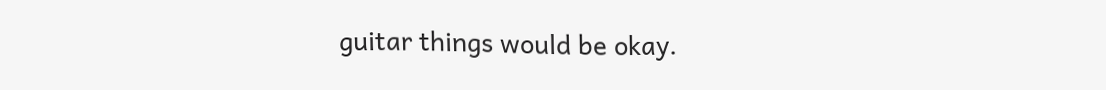guitar things would be okay.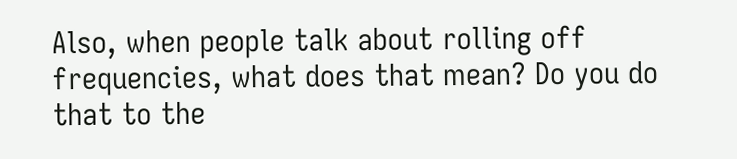Also, when people talk about rolling off frequencies, what does that mean? Do you do that to the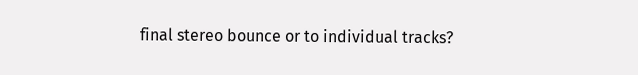final stereo bounce or to individual tracks?